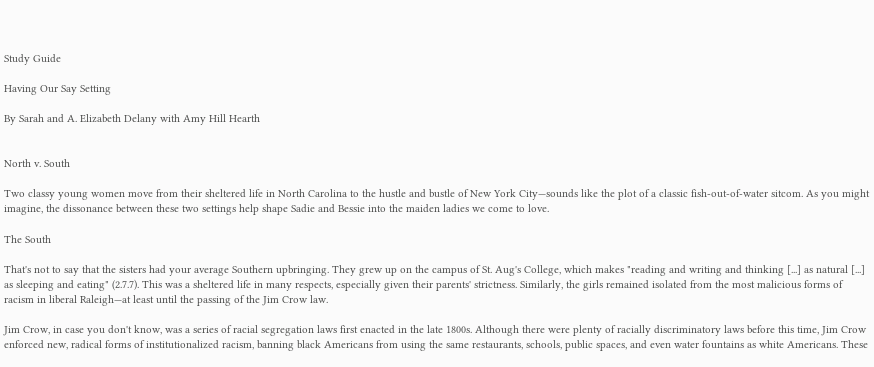Study Guide

Having Our Say Setting

By Sarah and A. Elizabeth Delany with Amy Hill Hearth


North v. South

Two classy young women move from their sheltered life in North Carolina to the hustle and bustle of New York City—sounds like the plot of a classic fish-out-of-water sitcom. As you might imagine, the dissonance between these two settings help shape Sadie and Bessie into the maiden ladies we come to love.

The South

That's not to say that the sisters had your average Southern upbringing. They grew up on the campus of St. Aug's College, which makes "reading and writing and thinking [...] as natural [...] as sleeping and eating" (2.7.7). This was a sheltered life in many respects, especially given their parents' strictness. Similarly, the girls remained isolated from the most malicious forms of racism in liberal Raleigh—at least until the passing of the Jim Crow law.

Jim Crow, in case you don't know, was a series of racial segregation laws first enacted in the late 1800s. Although there were plenty of racially discriminatory laws before this time, Jim Crow enforced new, radical forms of institutionalized racism, banning black Americans from using the same restaurants, schools, public spaces, and even water fountains as white Americans. These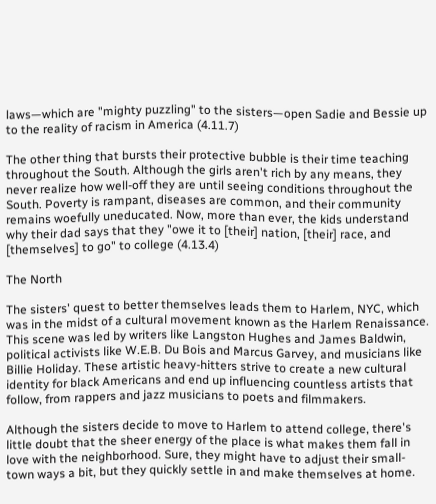laws—which are "mighty puzzling" to the sisters—open Sadie and Bessie up to the reality of racism in America (4.11.7)

The other thing that bursts their protective bubble is their time teaching throughout the South. Although the girls aren't rich by any means, they never realize how well-off they are until seeing conditions throughout the South. Poverty is rampant, diseases are common, and their community remains woefully uneducated. Now, more than ever, the kids understand why their dad says that they "owe it to [their] nation, [their] race, and [themselves] to go" to college (4.13.4)

The North

The sisters' quest to better themselves leads them to Harlem, NYC, which was in the midst of a cultural movement known as the Harlem Renaissance. This scene was led by writers like Langston Hughes and James Baldwin, political activists like W.E.B. Du Bois and Marcus Garvey, and musicians like Billie Holiday. These artistic heavy-hitters strive to create a new cultural identity for black Americans and end up influencing countless artists that follow, from rappers and jazz musicians to poets and filmmakers.

Although the sisters decide to move to Harlem to attend college, there's little doubt that the sheer energy of the place is what makes them fall in love with the neighborhood. Sure, they might have to adjust their small-town ways a bit, but they quickly settle in and make themselves at home.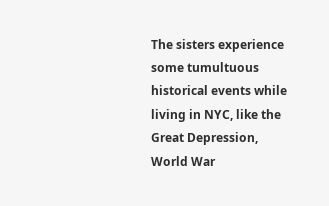The sisters experience some tumultuous historical events while living in NYC, like the Great Depression, World War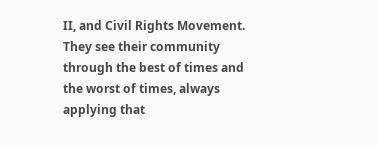II, and Civil Rights Movement. They see their community through the best of times and the worst of times, always applying that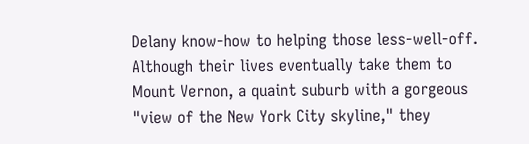Delany know-how to helping those less-well-off. Although their lives eventually take them to Mount Vernon, a quaint suburb with a gorgeous "view of the New York City skyline," they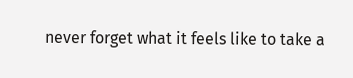never forget what it feels like to take a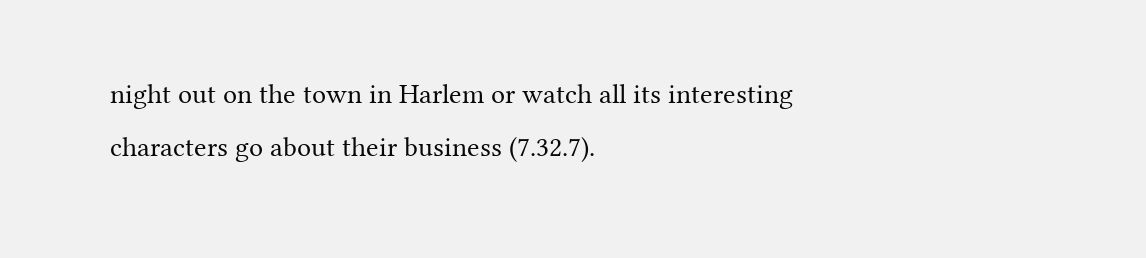night out on the town in Harlem or watch all its interesting characters go about their business (7.32.7).